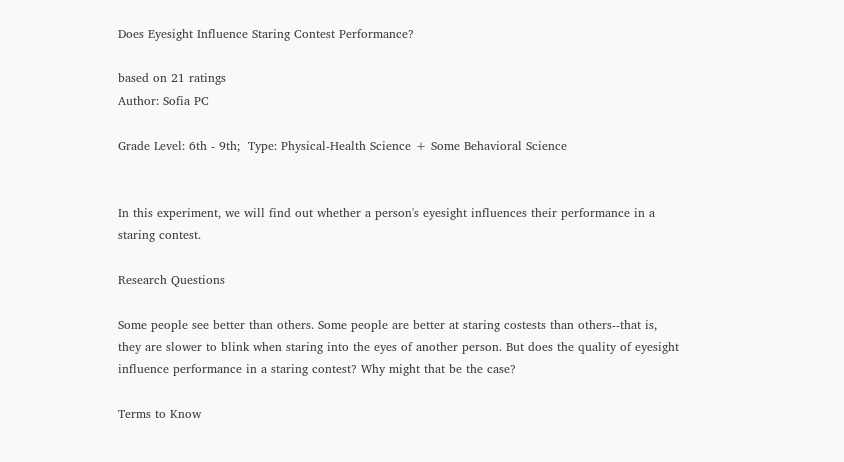Does Eyesight Influence Staring Contest Performance?

based on 21 ratings
Author: Sofia PC

Grade Level: 6th - 9th;  Type: Physical-Health Science + Some Behavioral Science


In this experiment, we will find out whether a person's eyesight influences their performance in a staring contest.

Research Questions

Some people see better than others. Some people are better at staring costests than others--that is, they are slower to blink when staring into the eyes of another person. But does the quality of eyesight influence performance in a staring contest? Why might that be the case?

Terms to Know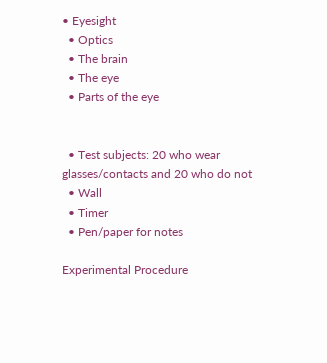• Eyesight
  • Optics
  • The brain
  • The eye
  • Parts of the eye


  • Test subjects: 20 who wear glasses/contacts and 20 who do not
  • Wall
  • Timer
  • Pen/paper for notes

Experimental Procedure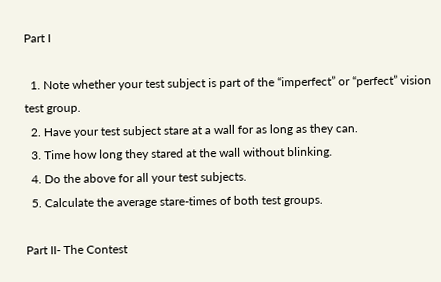Part I

  1. Note whether your test subject is part of the “imperfect” or “perfect” vision test group.
  2. Have your test subject stare at a wall for as long as they can.
  3. Time how long they stared at the wall without blinking.
  4. Do the above for all your test subjects.
  5. Calculate the average stare-times of both test groups.

Part II- The Contest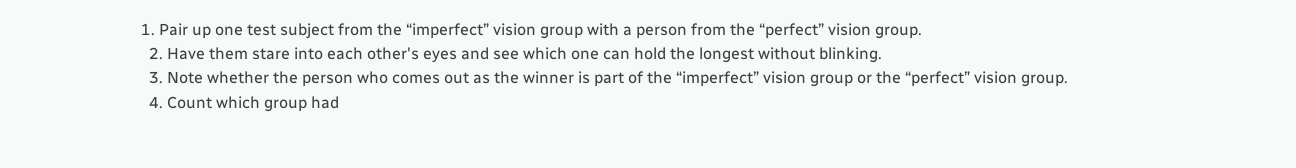1. Pair up one test subject from the “imperfect” vision group with a person from the “perfect” vision group.
  2. Have them stare into each other's eyes and see which one can hold the longest without blinking.
  3. Note whether the person who comes out as the winner is part of the “imperfect” vision group or the “perfect” vision group.
  4. Count which group had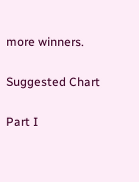more winners.

Suggested Chart

Part I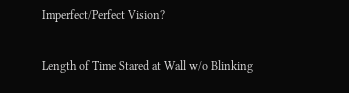Imperfect/Perfect Vision?

Length of Time Stared at Wall w/o Blinking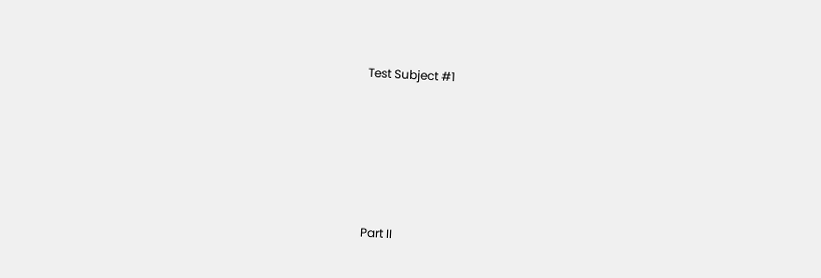Test Subject #1









Part II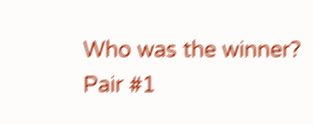Who was the winner?
Pair #1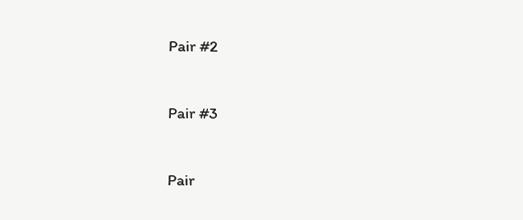Pair #2


Pair #3


Pair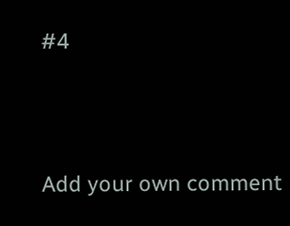#4




Add your own comment